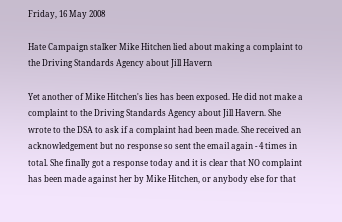Friday, 16 May 2008

Hate Campaign stalker Mike Hitchen lied about making a complaint to the Driving Standards Agency about Jill Havern

Yet another of Mike Hitchen's lies has been exposed. He did not make a complaint to the Driving Standards Agency about Jill Havern. She wrote to the DSA to ask if a complaint had been made. She received an acknowledgement but no response so sent the email again - 4 times in total. She finally got a response today and it is clear that NO complaint has been made against her by Mike Hitchen, or anybody else for that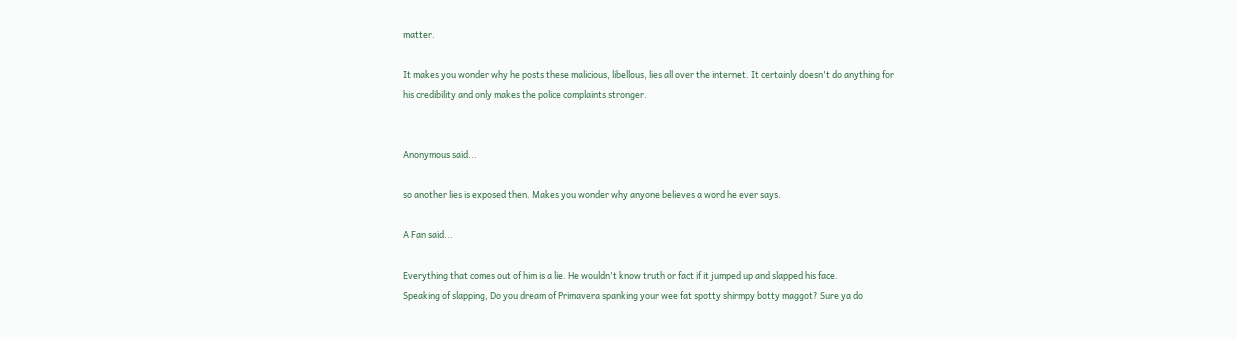matter.

It makes you wonder why he posts these malicious, libellous, lies all over the internet. It certainly doesn't do anything for his credibility and only makes the police complaints stronger.


Anonymous said...

so another lies is exposed then. Makes you wonder why anyone believes a word he ever says.

A Fan said...

Everything that comes out of him is a lie. He wouldn't know truth or fact if it jumped up and slapped his face.
Speaking of slapping, Do you dream of Primavera spanking your wee fat spotty shirmpy botty maggot? Sure ya do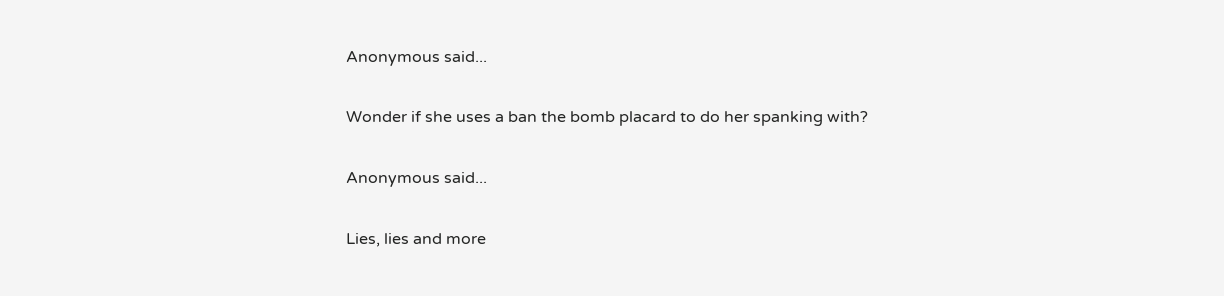Anonymous said...

Wonder if she uses a ban the bomb placard to do her spanking with?

Anonymous said...

Lies, lies and more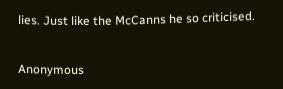lies. Just like the McCanns he so criticised.


Anonymous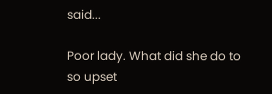said...

Poor lady. What did she do to so upset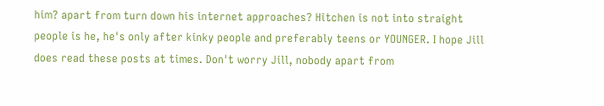him? apart from turn down his internet approaches? Hitchen is not into straight people is he, he's only after kinky people and preferably teens or YOUNGER. I hope Jill does read these posts at times. Don't worry Jill, nobody apart from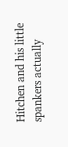Hitchen and his little spankers actually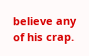believe any of his crap.